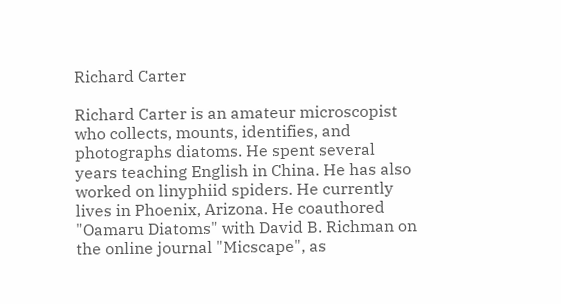Richard Carter

Richard Carter is an amateur microscopist who collects, mounts, identifies, and photographs diatoms. He spent several years teaching English in China. He has also worked on linyphiid spiders. He currently lives in Phoenix, Arizona. He coauthored "Oamaru Diatoms" with David B. Richman on the online journal "Micscape", as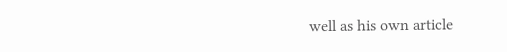well as his own article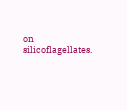on silicoflagellates.